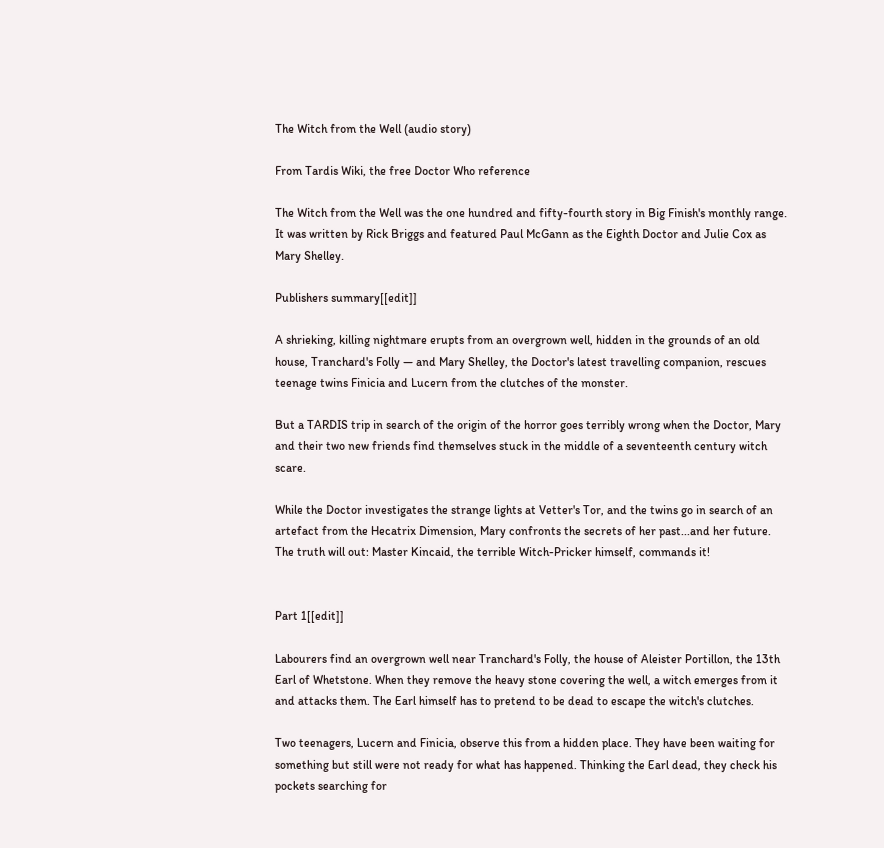The Witch from the Well (audio story)

From Tardis Wiki, the free Doctor Who reference

The Witch from the Well was the one hundred and fifty-fourth story in Big Finish's monthly range. It was written by Rick Briggs and featured Paul McGann as the Eighth Doctor and Julie Cox as Mary Shelley.

Publishers summary[[edit]]

A shrieking, killing nightmare erupts from an overgrown well, hidden in the grounds of an old house, Tranchard's Folly — and Mary Shelley, the Doctor's latest travelling companion, rescues teenage twins Finicia and Lucern from the clutches of the monster.

But a TARDIS trip in search of the origin of the horror goes terribly wrong when the Doctor, Mary and their two new friends find themselves stuck in the middle of a seventeenth century witch scare.

While the Doctor investigates the strange lights at Vetter's Tor, and the twins go in search of an artefact from the Hecatrix Dimension, Mary confronts the secrets of her past...and her future. The truth will out: Master Kincaid, the terrible Witch-Pricker himself, commands it!


Part 1[[edit]]

Labourers find an overgrown well near Tranchard's Folly, the house of Aleister Portillon, the 13th Earl of Whetstone. When they remove the heavy stone covering the well, a witch emerges from it and attacks them. The Earl himself has to pretend to be dead to escape the witch's clutches.

Two teenagers, Lucern and Finicia, observe this from a hidden place. They have been waiting for something but still were not ready for what has happened. Thinking the Earl dead, they check his pockets searching for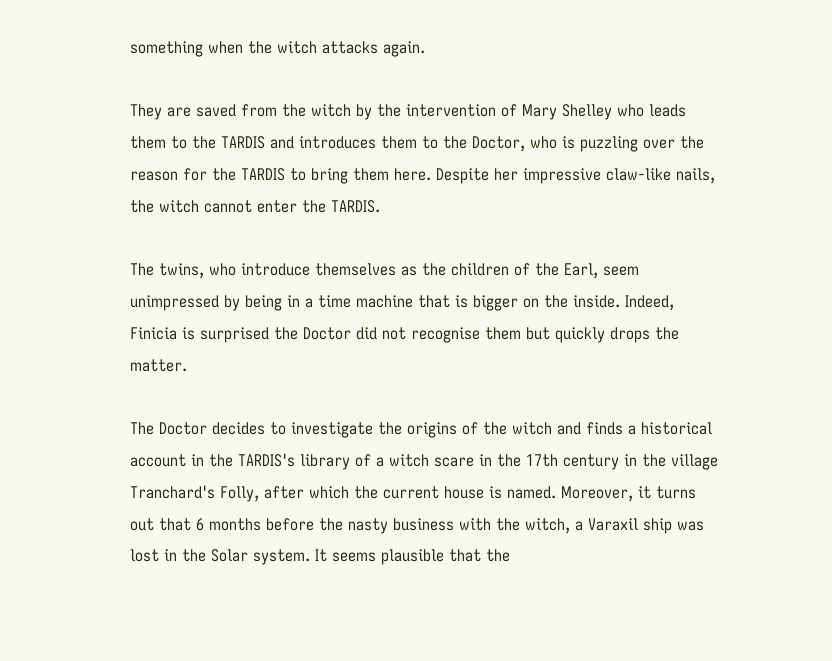something when the witch attacks again.

They are saved from the witch by the intervention of Mary Shelley who leads them to the TARDIS and introduces them to the Doctor, who is puzzling over the reason for the TARDIS to bring them here. Despite her impressive claw-like nails, the witch cannot enter the TARDIS.

The twins, who introduce themselves as the children of the Earl, seem unimpressed by being in a time machine that is bigger on the inside. Indeed, Finicia is surprised the Doctor did not recognise them but quickly drops the matter.

The Doctor decides to investigate the origins of the witch and finds a historical account in the TARDIS's library of a witch scare in the 17th century in the village Tranchard's Folly, after which the current house is named. Moreover, it turns out that 6 months before the nasty business with the witch, a Varaxil ship was lost in the Solar system. It seems plausible that the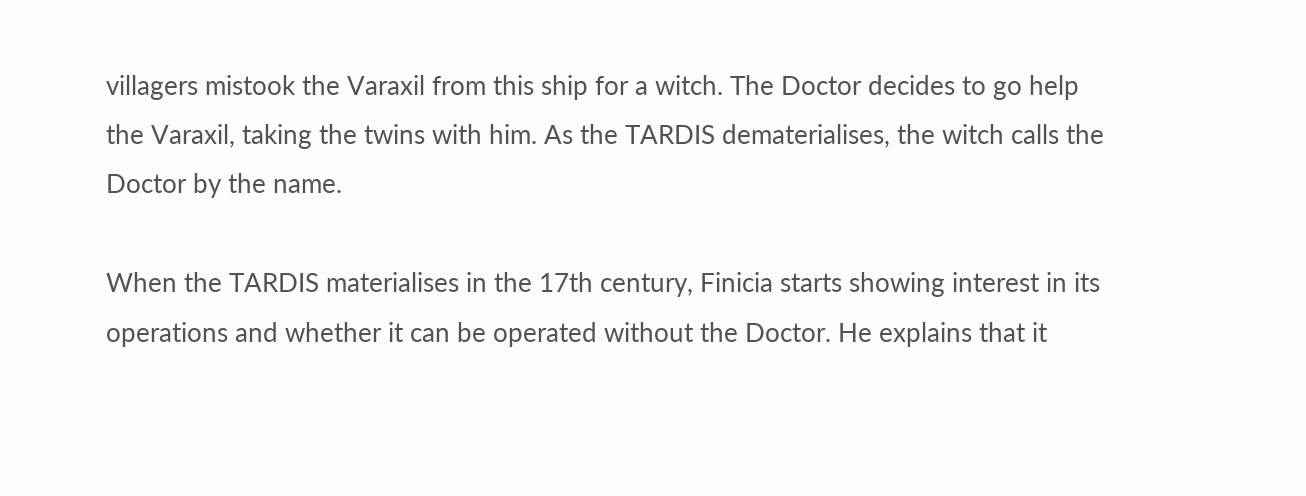villagers mistook the Varaxil from this ship for a witch. The Doctor decides to go help the Varaxil, taking the twins with him. As the TARDIS dematerialises, the witch calls the Doctor by the name.

When the TARDIS materialises in the 17th century, Finicia starts showing interest in its operations and whether it can be operated without the Doctor. He explains that it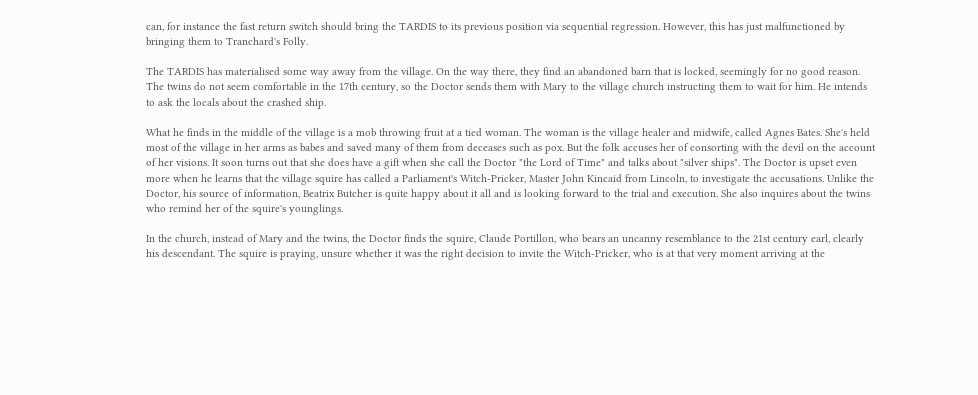can, for instance the fast return switch should bring the TARDIS to its previous position via sequential regression. However, this has just malfunctioned by bringing them to Tranchard's Folly.

The TARDIS has materialised some way away from the village. On the way there, they find an abandoned barn that is locked, seemingly for no good reason. The twins do not seem comfortable in the 17th century, so the Doctor sends them with Mary to the village church instructing them to wait for him. He intends to ask the locals about the crashed ship.

What he finds in the middle of the village is a mob throwing fruit at a tied woman. The woman is the village healer and midwife, called Agnes Bates. She's held most of the village in her arms as babes and saved many of them from deceases such as pox. But the folk accuses her of consorting with the devil on the account of her visions. It soon turns out that she does have a gift when she call the Doctor "the Lord of Time" and talks about "silver ships". The Doctor is upset even more when he learns that the village squire has called a Parliament's Witch-Pricker, Master John Kincaid from Lincoln, to investigate the accusations. Unlike the Doctor, his source of information, Beatrix Butcher is quite happy about it all and is looking forward to the trial and execution. She also inquires about the twins who remind her of the squire's younglings.

In the church, instead of Mary and the twins, the Doctor finds the squire, Claude Portillon, who bears an uncanny resemblance to the 21st century earl, clearly his descendant. The squire is praying, unsure whether it was the right decision to invite the Witch-Pricker, who is at that very moment arriving at the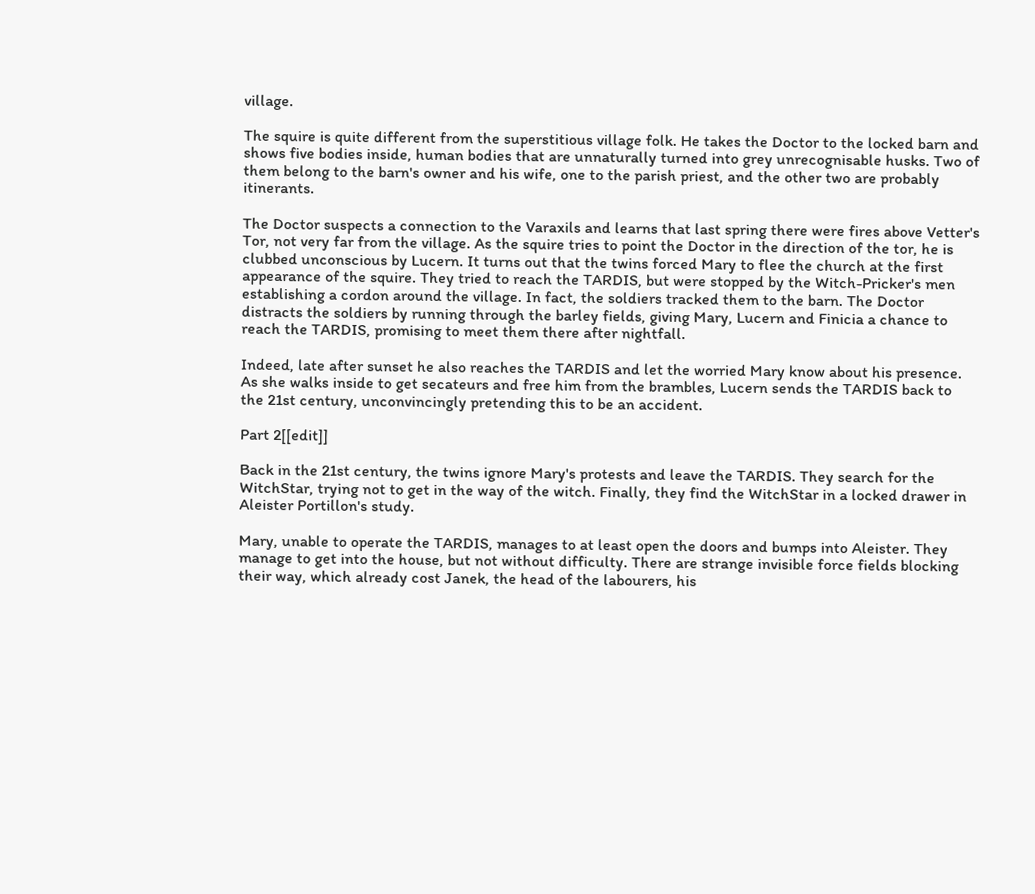village.

The squire is quite different from the superstitious village folk. He takes the Doctor to the locked barn and shows five bodies inside, human bodies that are unnaturally turned into grey unrecognisable husks. Two of them belong to the barn's owner and his wife, one to the parish priest, and the other two are probably itinerants.

The Doctor suspects a connection to the Varaxils and learns that last spring there were fires above Vetter's Tor, not very far from the village. As the squire tries to point the Doctor in the direction of the tor, he is clubbed unconscious by Lucern. It turns out that the twins forced Mary to flee the church at the first appearance of the squire. They tried to reach the TARDIS, but were stopped by the Witch-Pricker's men establishing a cordon around the village. In fact, the soldiers tracked them to the barn. The Doctor distracts the soldiers by running through the barley fields, giving Mary, Lucern and Finicia a chance to reach the TARDIS, promising to meet them there after nightfall.

Indeed, late after sunset he also reaches the TARDIS and let the worried Mary know about his presence. As she walks inside to get secateurs and free him from the brambles, Lucern sends the TARDIS back to the 21st century, unconvincingly pretending this to be an accident.

Part 2[[edit]]

Back in the 21st century, the twins ignore Mary's protests and leave the TARDIS. They search for the WitchStar, trying not to get in the way of the witch. Finally, they find the WitchStar in a locked drawer in Aleister Portillon's study.

Mary, unable to operate the TARDIS, manages to at least open the doors and bumps into Aleister. They manage to get into the house, but not without difficulty. There are strange invisible force fields blocking their way, which already cost Janek, the head of the labourers, his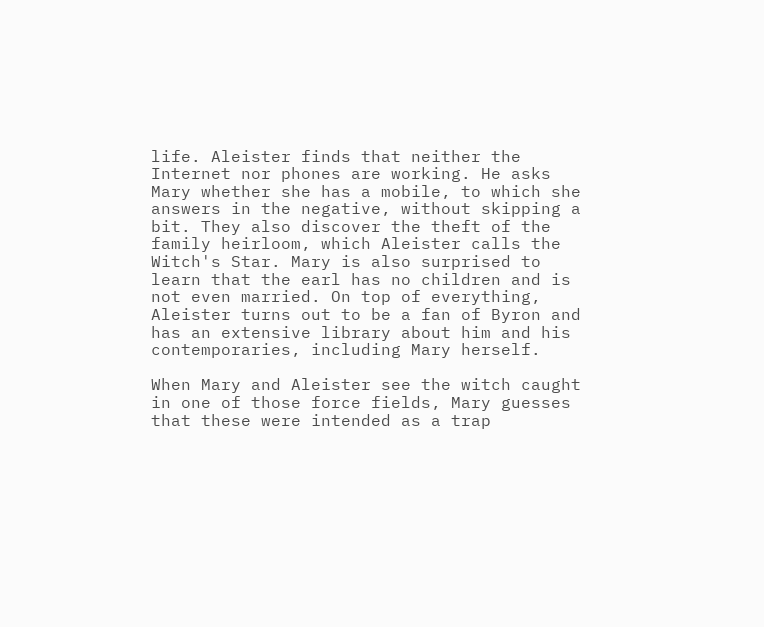life. Aleister finds that neither the Internet nor phones are working. He asks Mary whether she has a mobile, to which she answers in the negative, without skipping a bit. They also discover the theft of the family heirloom, which Aleister calls the Witch's Star. Mary is also surprised to learn that the earl has no children and is not even married. On top of everything, Aleister turns out to be a fan of Byron and has an extensive library about him and his contemporaries, including Mary herself.

When Mary and Aleister see the witch caught in one of those force fields, Mary guesses that these were intended as a trap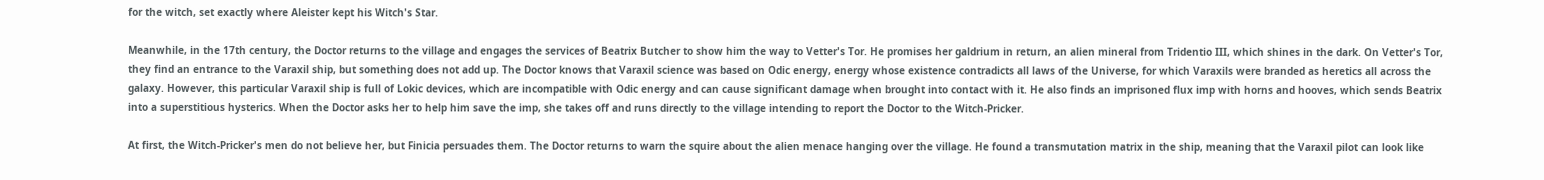for the witch, set exactly where Aleister kept his Witch's Star.

Meanwhile, in the 17th century, the Doctor returns to the village and engages the services of Beatrix Butcher to show him the way to Vetter's Tor. He promises her galdrium in return, an alien mineral from Tridentio III, which shines in the dark. On Vetter's Tor, they find an entrance to the Varaxil ship, but something does not add up. The Doctor knows that Varaxil science was based on Odic energy, energy whose existence contradicts all laws of the Universe, for which Varaxils were branded as heretics all across the galaxy. However, this particular Varaxil ship is full of Lokic devices, which are incompatible with Odic energy and can cause significant damage when brought into contact with it. He also finds an imprisoned flux imp with horns and hooves, which sends Beatrix into a superstitious hysterics. When the Doctor asks her to help him save the imp, she takes off and runs directly to the village intending to report the Doctor to the Witch-Pricker.

At first, the Witch-Pricker's men do not believe her, but Finicia persuades them. The Doctor returns to warn the squire about the alien menace hanging over the village. He found a transmutation matrix in the ship, meaning that the Varaxil pilot can look like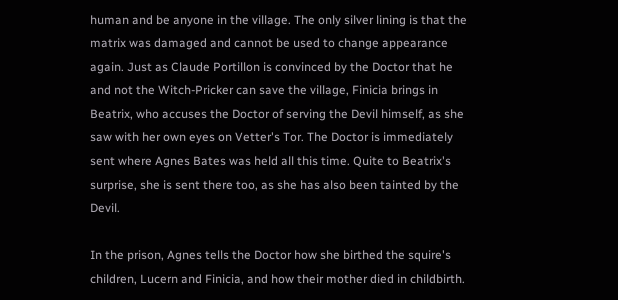human and be anyone in the village. The only silver lining is that the matrix was damaged and cannot be used to change appearance again. Just as Claude Portillon is convinced by the Doctor that he and not the Witch-Pricker can save the village, Finicia brings in Beatrix, who accuses the Doctor of serving the Devil himself, as she saw with her own eyes on Vetter's Tor. The Doctor is immediately sent where Agnes Bates was held all this time. Quite to Beatrix's surprise, she is sent there too, as she has also been tainted by the Devil.

In the prison, Agnes tells the Doctor how she birthed the squire's children, Lucern and Finicia, and how their mother died in childbirth.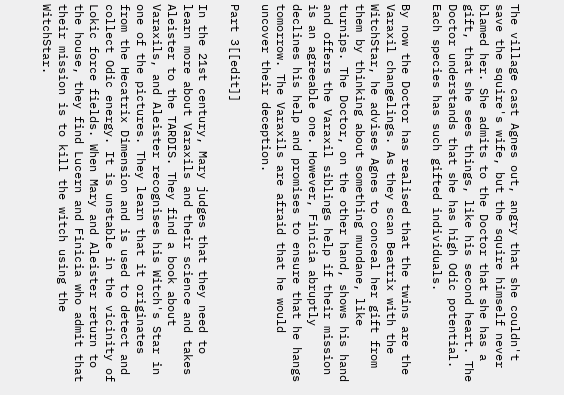The village cast Agnes out, angry that she couldn't save the squire's wife, but the squire himself never blamed her. She admits to the Doctor that she has a gift, that she sees things, like his second heart. The Doctor understands that she has high Odic potential. Each species has such gifted individuals.

By now the Doctor has realised that the twins are the Varaxil changelings. As they scan Beatrix with the WitchStar, he advises Agnes to conceal her gift from them by thinking about something mundane, like turnips. The Doctor, on the other hand, shows his hand and offers the Varaxil siblings help if their mission is an agreeable one. However, Finicia abruptly declines his help and promises to ensure that he hangs tomorrow. The Varaxils are afraid that he would uncover their deception.

Part 3[[edit]]

In the 21st century, Mary judges that they need to learn more about Varaxils and their science and takes Aleister to the TARDIS. They find a book about Varaxils, and Aleister recognises his Witch's Star in one of the pictures. They learn that it originates from the Hecatrix Dimension and is used to detect and collect Odic energy. It is unstable in the vicinity of Lokic force fields. When Mary and Aleister return to the house, they find Lucern and Finicia who admit that their mission is to kill the witch using the WitchStar.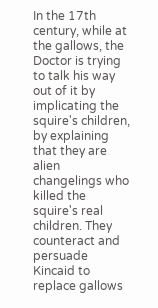In the 17th century, while at the gallows, the Doctor is trying to talk his way out of it by implicating the squire's children, by explaining that they are alien changelings who killed the squire's real children. They counteract and persuade Kincaid to replace gallows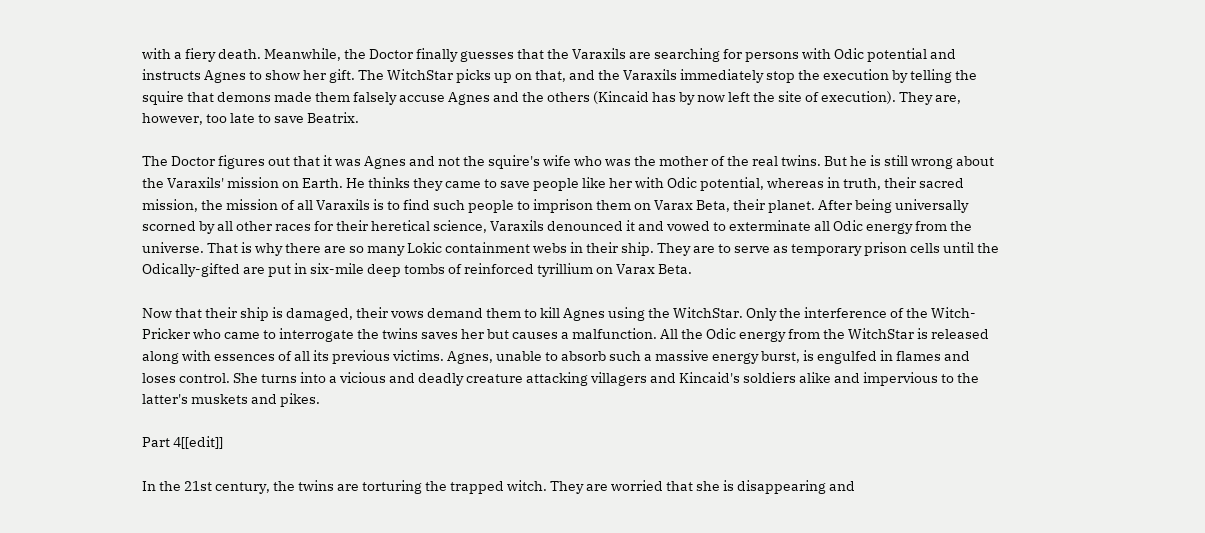with a fiery death. Meanwhile, the Doctor finally guesses that the Varaxils are searching for persons with Odic potential and instructs Agnes to show her gift. The WitchStar picks up on that, and the Varaxils immediately stop the execution by telling the squire that demons made them falsely accuse Agnes and the others (Kincaid has by now left the site of execution). They are, however, too late to save Beatrix.

The Doctor figures out that it was Agnes and not the squire's wife who was the mother of the real twins. But he is still wrong about the Varaxils' mission on Earth. He thinks they came to save people like her with Odic potential, whereas in truth, their sacred mission, the mission of all Varaxils is to find such people to imprison them on Varax Beta, their planet. After being universally scorned by all other races for their heretical science, Varaxils denounced it and vowed to exterminate all Odic energy from the universe. That is why there are so many Lokic containment webs in their ship. They are to serve as temporary prison cells until the Odically-gifted are put in six-mile deep tombs of reinforced tyrillium on Varax Beta.

Now that their ship is damaged, their vows demand them to kill Agnes using the WitchStar. Only the interference of the Witch-Pricker who came to interrogate the twins saves her but causes a malfunction. All the Odic energy from the WitchStar is released along with essences of all its previous victims. Agnes, unable to absorb such a massive energy burst, is engulfed in flames and loses control. She turns into a vicious and deadly creature attacking villagers and Kincaid's soldiers alike and impervious to the latter's muskets and pikes.

Part 4[[edit]]

In the 21st century, the twins are torturing the trapped witch. They are worried that she is disappearing and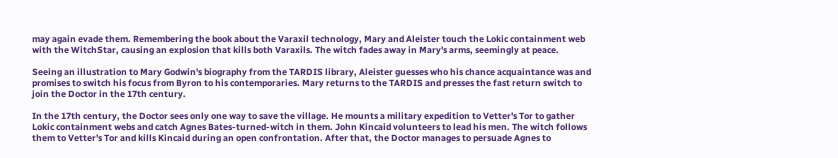may again evade them. Remembering the book about the Varaxil technology, Mary and Aleister touch the Lokic containment web with the WitchStar, causing an explosion that kills both Varaxils. The witch fades away in Mary's arms, seemingly at peace.

Seeing an illustration to Mary Godwin's biography from the TARDIS library, Aleister guesses who his chance acquaintance was and promises to switch his focus from Byron to his contemporaries. Mary returns to the TARDIS and presses the fast return switch to join the Doctor in the 17th century.

In the 17th century, the Doctor sees only one way to save the village. He mounts a military expedition to Vetter's Tor to gather Lokic containment webs and catch Agnes Bates-turned-witch in them. John Kincaid volunteers to lead his men. The witch follows them to Vetter's Tor and kills Kincaid during an open confrontation. After that, the Doctor manages to persuade Agnes to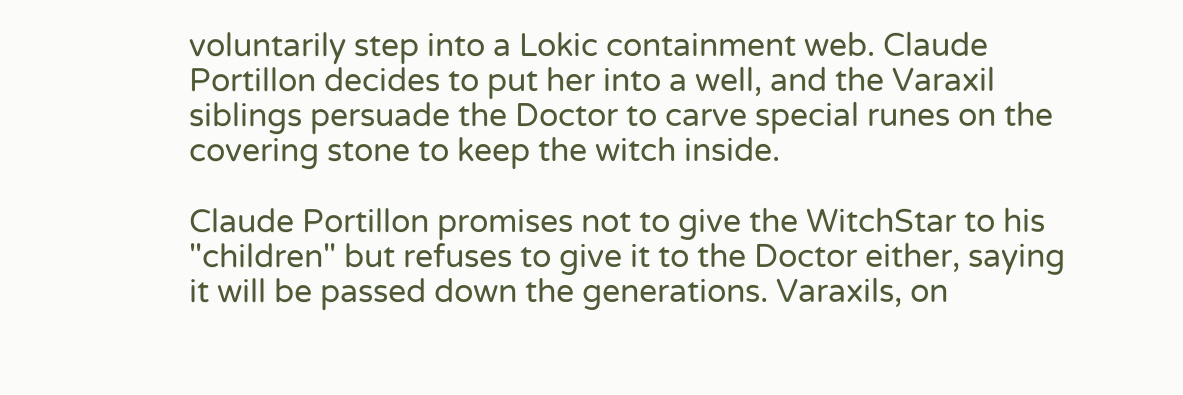voluntarily step into a Lokic containment web. Claude Portillon decides to put her into a well, and the Varaxil siblings persuade the Doctor to carve special runes on the covering stone to keep the witch inside.

Claude Portillon promises not to give the WitchStar to his "children" but refuses to give it to the Doctor either, saying it will be passed down the generations. Varaxils, on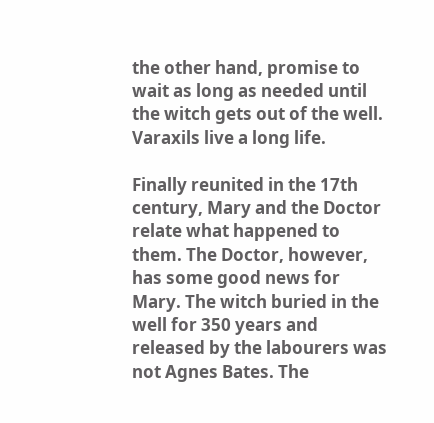the other hand, promise to wait as long as needed until the witch gets out of the well. Varaxils live a long life.

Finally reunited in the 17th century, Mary and the Doctor relate what happened to them. The Doctor, however, has some good news for Mary. The witch buried in the well for 350 years and released by the labourers was not Agnes Bates. The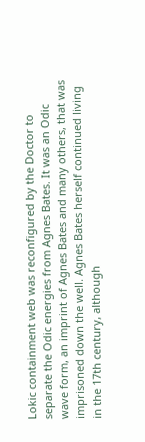Lokic containment web was reconfigured by the Doctor to separate the Odic energies from Agnes Bates. It was an Odic wave form, an imprint of Agnes Bates and many others, that was imprisoned down the well. Agnes Bates herself continued living in the 17th century, although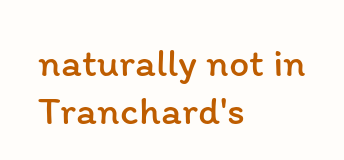naturally not in Tranchard's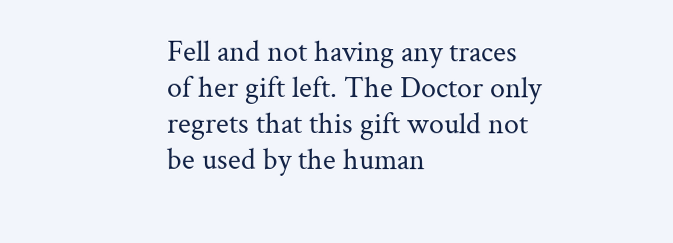Fell and not having any traces of her gift left. The Doctor only regrets that this gift would not be used by the human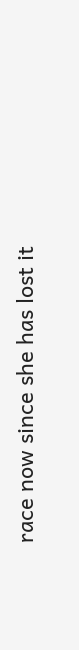race now since she has lost it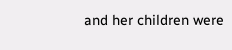and her children were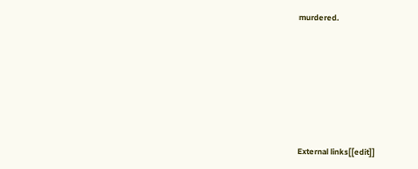murdered.







External links[[edit]]